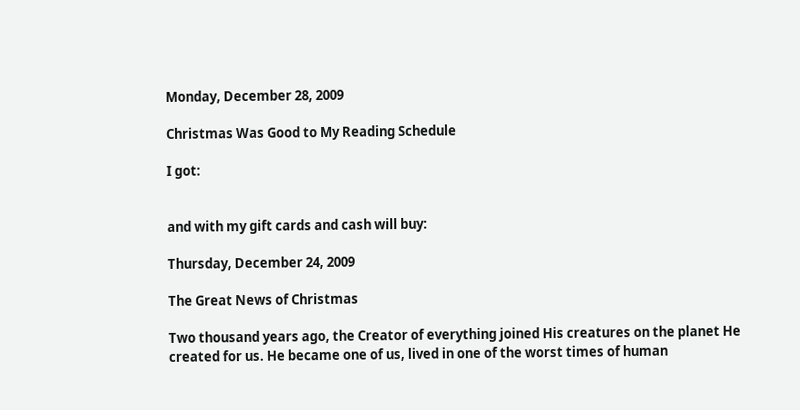Monday, December 28, 2009

Christmas Was Good to My Reading Schedule

I got:


and with my gift cards and cash will buy:

Thursday, December 24, 2009

The Great News of Christmas

Two thousand years ago, the Creator of everything joined His creatures on the planet He created for us. He became one of us, lived in one of the worst times of human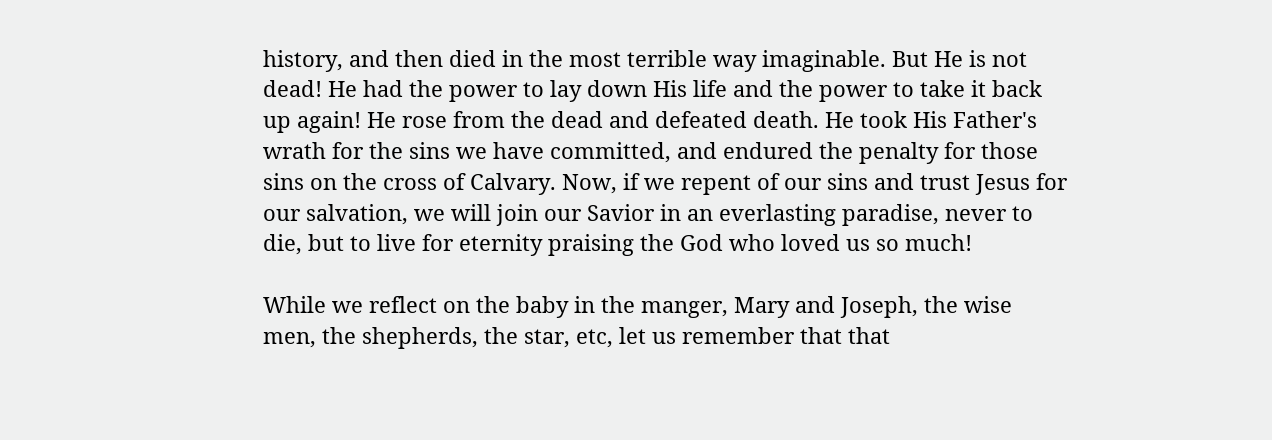history, and then died in the most terrible way imaginable. But He is not dead! He had the power to lay down His life and the power to take it back up again! He rose from the dead and defeated death. He took His Father's wrath for the sins we have committed, and endured the penalty for those sins on the cross of Calvary. Now, if we repent of our sins and trust Jesus for our salvation, we will join our Savior in an everlasting paradise, never to die, but to live for eternity praising the God who loved us so much!

While we reflect on the baby in the manger, Mary and Joseph, the wise men, the shepherds, the star, etc, let us remember that that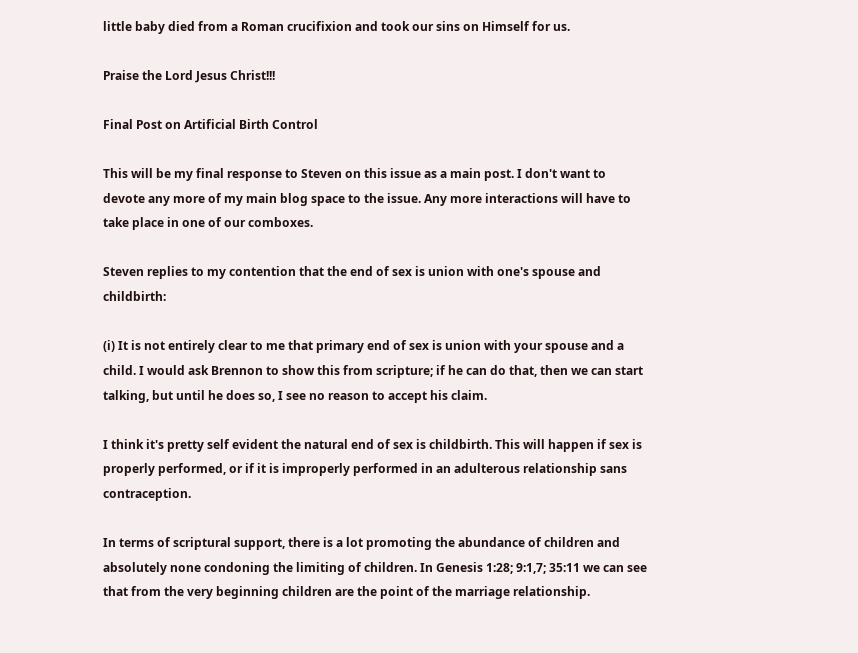little baby died from a Roman crucifixion and took our sins on Himself for us.

Praise the Lord Jesus Christ!!!

Final Post on Artificial Birth Control

This will be my final response to Steven on this issue as a main post. I don't want to devote any more of my main blog space to the issue. Any more interactions will have to take place in one of our comboxes.

Steven replies to my contention that the end of sex is union with one's spouse and childbirth:

(i) It is not entirely clear to me that primary end of sex is union with your spouse and a child. I would ask Brennon to show this from scripture; if he can do that, then we can start talking, but until he does so, I see no reason to accept his claim.

I think it's pretty self evident the natural end of sex is childbirth. This will happen if sex is properly performed, or if it is improperly performed in an adulterous relationship sans contraception.

In terms of scriptural support, there is a lot promoting the abundance of children and absolutely none condoning the limiting of children. In Genesis 1:28; 9:1,7; 35:11 we can see that from the very beginning children are the point of the marriage relationship.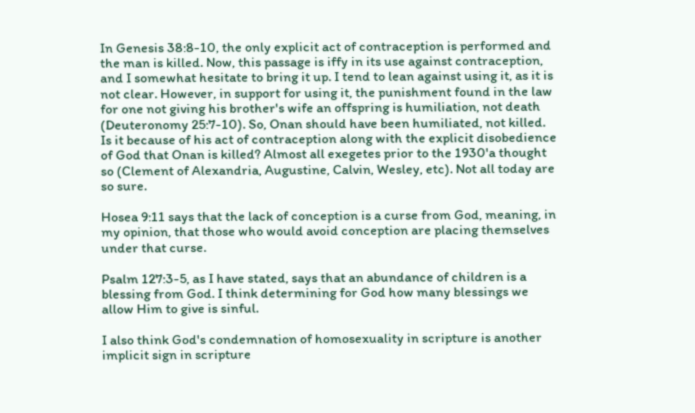In Genesis 38:8-10, the only explicit act of contraception is performed and the man is killed. Now, this passage is iffy in its use against contraception, and I somewhat hesitate to bring it up. I tend to lean against using it, as it is not clear. However, in support for using it, the punishment found in the law for one not giving his brother's wife an offspring is humiliation, not death (Deuteronomy 25:7-10). So, Onan should have been humiliated, not killed. Is it because of his act of contraception along with the explicit disobedience of God that Onan is killed? Almost all exegetes prior to the 1930'a thought so (Clement of Alexandria, Augustine, Calvin, Wesley, etc). Not all today are so sure.

Hosea 9:11 says that the lack of conception is a curse from God, meaning, in my opinion, that those who would avoid conception are placing themselves under that curse.

Psalm 127:3-5, as I have stated, says that an abundance of children is a blessing from God. I think determining for God how many blessings we allow Him to give is sinful.

I also think God's condemnation of homosexuality in scripture is another implicit sign in scripture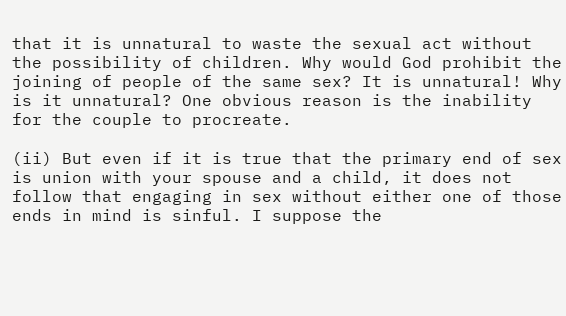that it is unnatural to waste the sexual act without the possibility of children. Why would God prohibit the joining of people of the same sex? It is unnatural! Why is it unnatural? One obvious reason is the inability for the couple to procreate.

(ii) But even if it is true that the primary end of sex is union with your spouse and a child, it does not follow that engaging in sex without either one of those ends in mind is sinful. I suppose the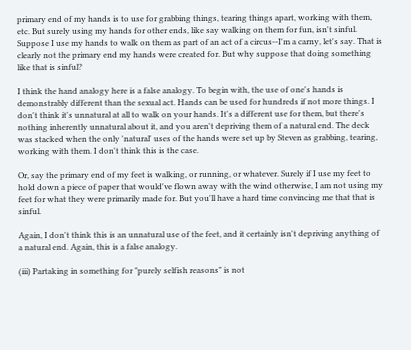primary end of my hands is to use for grabbing things, tearing things apart, working with them, etc. But surely using my hands for other ends, like say walking on them for fun, isn't sinful. Suppose I use my hands to walk on them as part of an act of a circus--I'm a carny, let's say. That is clearly not the primary end my hands were created for. But why suppose that doing something like that is sinful?

I think the hand analogy here is a false analogy. To begin with, the use of one's hands is demonstrably different than the sexual act. Hands can be used for hundreds if not more things. I don't think it's unnatural at all to walk on your hands. It's a different use for them, but there's nothing inherently unnatural about it, and you aren't depriving them of a natural end. The deck was stacked when the only 'natural' uses of the hands were set up by Steven as grabbing, tearing, working with them. I don't think this is the case.

Or, say the primary end of my feet is walking, or running, or whatever. Surely if I use my feet to hold down a piece of paper that would've flown away with the wind otherwise, I am not using my feet for what they were primarily made for. But you'll have a hard time convincing me that that is sinful.

Again, I don't think this is an unnatural use of the feet, and it certainly isn't depriving anything of a natural end. Again, this is a false analogy.

(iii) Partaking in something for "purely selfish reasons" is not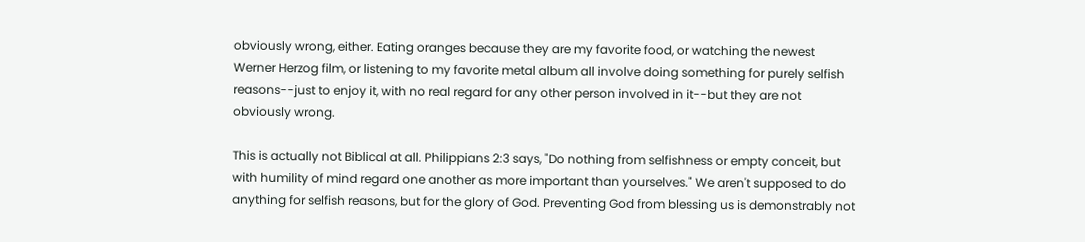obviously wrong, either. Eating oranges because they are my favorite food, or watching the newest Werner Herzog film, or listening to my favorite metal album all involve doing something for purely selfish reasons--just to enjoy it, with no real regard for any other person involved in it--but they are not obviously wrong.

This is actually not Biblical at all. Philippians 2:3 says, "Do nothing from selfishness or empty conceit, but with humility of mind regard one another as more important than yourselves." We aren't supposed to do anything for selfish reasons, but for the glory of God. Preventing God from blessing us is demonstrably not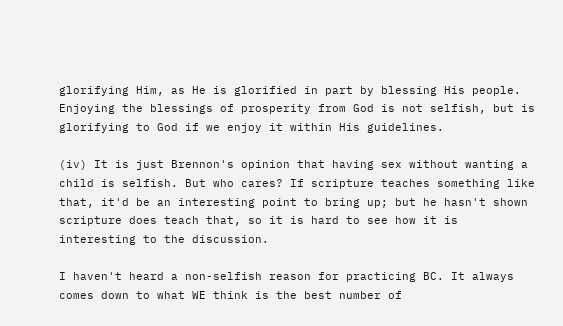glorifying Him, as He is glorified in part by blessing His people. Enjoying the blessings of prosperity from God is not selfish, but is glorifying to God if we enjoy it within His guidelines.

(iv) It is just Brennon's opinion that having sex without wanting a child is selfish. But who cares? If scripture teaches something like that, it'd be an interesting point to bring up; but he hasn't shown scripture does teach that, so it is hard to see how it is interesting to the discussion.

I haven't heard a non-selfish reason for practicing BC. It always comes down to what WE think is the best number of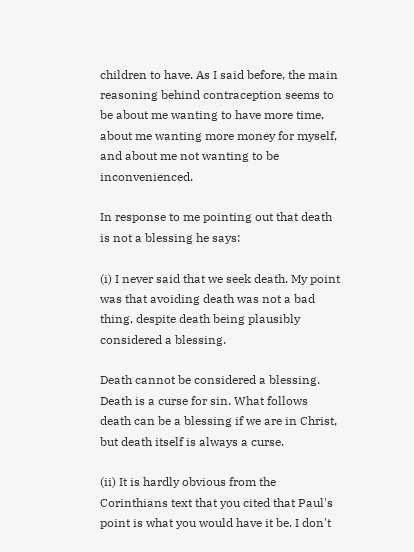children to have. As I said before, the main reasoning behind contraception seems to be about me wanting to have more time, about me wanting more money for myself, and about me not wanting to be inconvenienced.

In response to me pointing out that death is not a blessing he says:

(i) I never said that we seek death. My point was that avoiding death was not a bad thing, despite death being plausibly considered a blessing.

Death cannot be considered a blessing. Death is a curse for sin. What follows death can be a blessing if we are in Christ, but death itself is always a curse.

(ii) It is hardly obvious from the Corinthians text that you cited that Paul's point is what you would have it be. I don't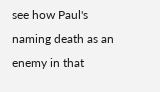see how Paul's naming death as an enemy in that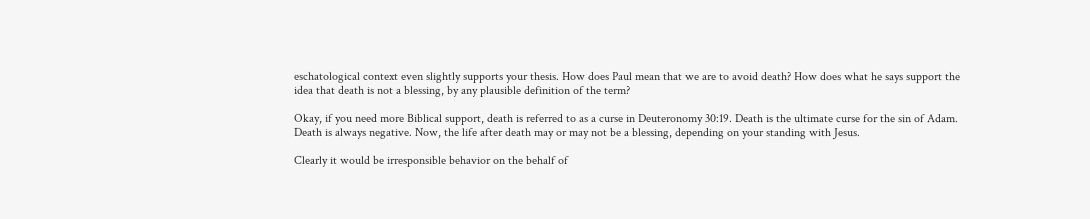eschatological context even slightly supports your thesis. How does Paul mean that we are to avoid death? How does what he says support the idea that death is not a blessing, by any plausible definition of the term?

Okay, if you need more Biblical support, death is referred to as a curse in Deuteronomy 30:19. Death is the ultimate curse for the sin of Adam. Death is always negative. Now, the life after death may or may not be a blessing, depending on your standing with Jesus.

Clearly it would be irresponsible behavior on the behalf of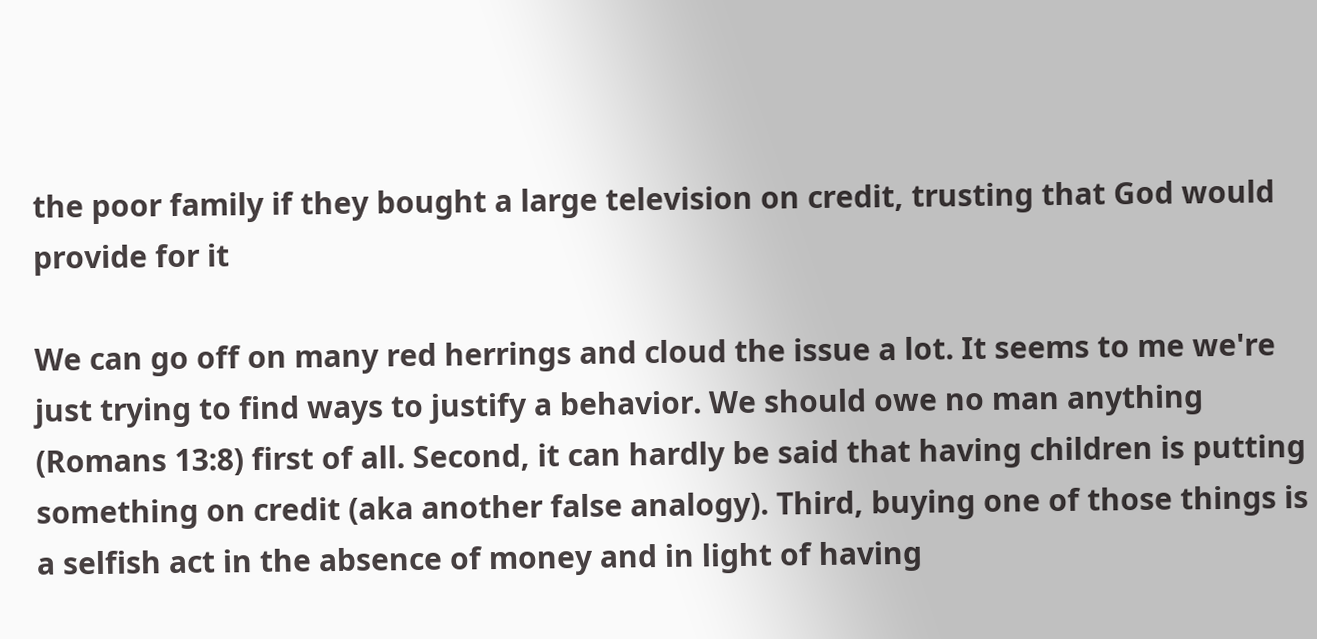the poor family if they bought a large television on credit, trusting that God would provide for it

We can go off on many red herrings and cloud the issue a lot. It seems to me we're just trying to find ways to justify a behavior. We should owe no man anything (Romans 13:8) first of all. Second, it can hardly be said that having children is putting something on credit (aka another false analogy). Third, buying one of those things is a selfish act in the absence of money and in light of having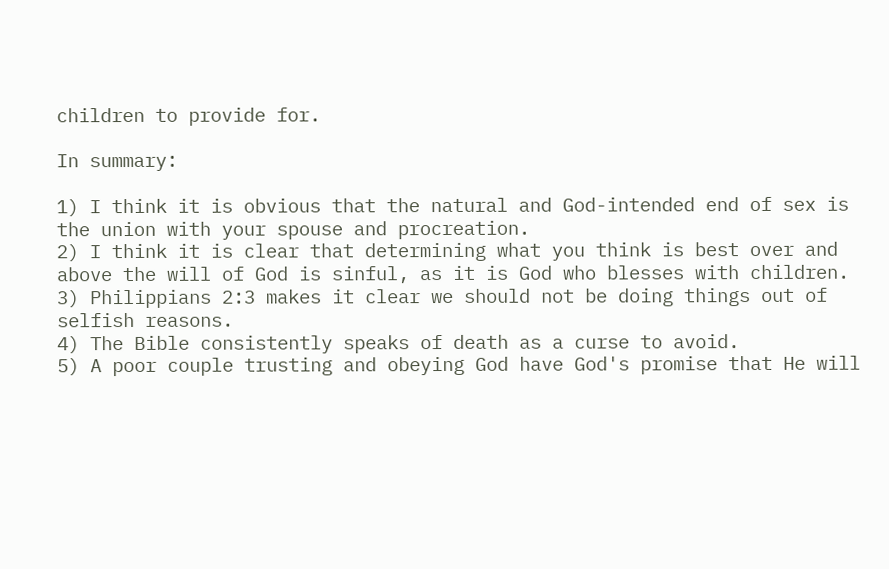children to provide for.

In summary:

1) I think it is obvious that the natural and God-intended end of sex is the union with your spouse and procreation.
2) I think it is clear that determining what you think is best over and above the will of God is sinful, as it is God who blesses with children.
3) Philippians 2:3 makes it clear we should not be doing things out of selfish reasons.
4) The Bible consistently speaks of death as a curse to avoid.
5) A poor couple trusting and obeying God have God's promise that He will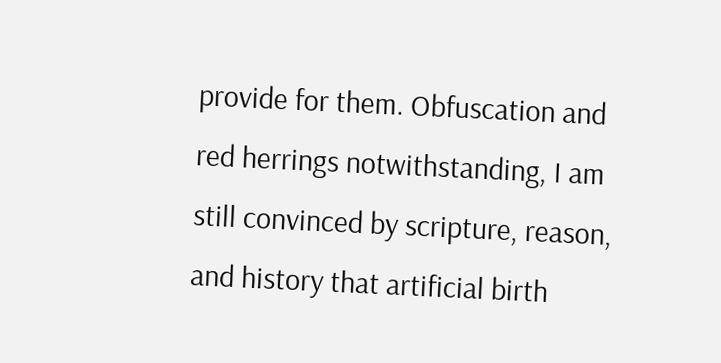provide for them. Obfuscation and red herrings notwithstanding, I am still convinced by scripture, reason, and history that artificial birth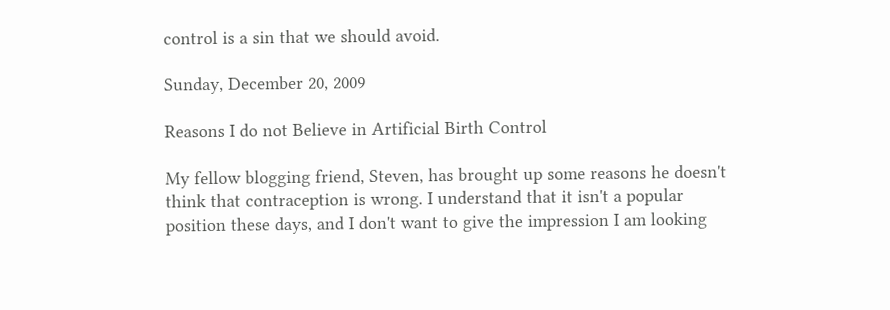control is a sin that we should avoid.

Sunday, December 20, 2009

Reasons I do not Believe in Artificial Birth Control

My fellow blogging friend, Steven, has brought up some reasons he doesn't think that contraception is wrong. I understand that it isn't a popular position these days, and I don't want to give the impression I am looking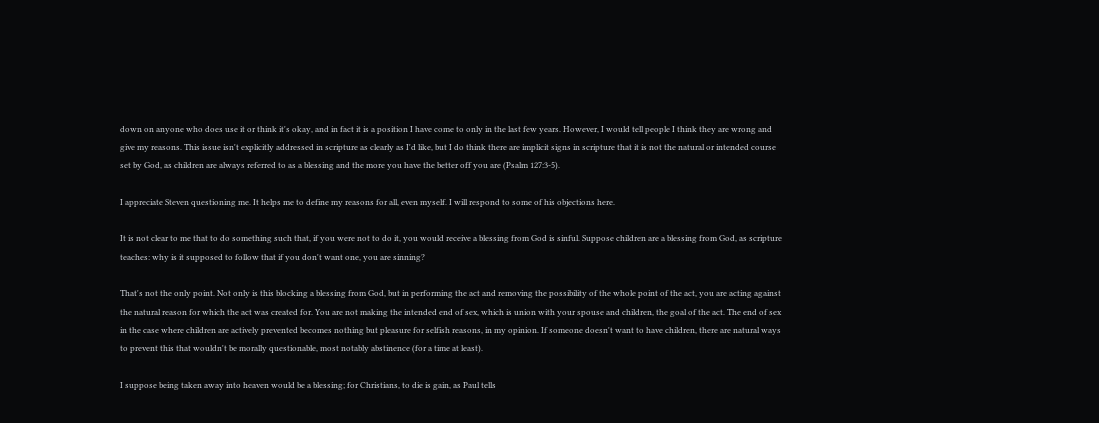down on anyone who does use it or think it's okay, and in fact it is a position I have come to only in the last few years. However, I would tell people I think they are wrong and give my reasons. This issue isn't explicitly addressed in scripture as clearly as I'd like, but I do think there are implicit signs in scripture that it is not the natural or intended course set by God, as children are always referred to as a blessing and the more you have the better off you are (Psalm 127:3-5).

I appreciate Steven questioning me. It helps me to define my reasons for all, even myself. I will respond to some of his objections here.

It is not clear to me that to do something such that, if you were not to do it, you would receive a blessing from God is sinful. Suppose children are a blessing from God, as scripture teaches: why is it supposed to follow that if you don't want one, you are sinning?

That's not the only point. Not only is this blocking a blessing from God, but in performing the act and removing the possibility of the whole point of the act, you are acting against the natural reason for which the act was created for. You are not making the intended end of sex, which is union with your spouse and children, the goal of the act. The end of sex in the case where children are actively prevented becomes nothing but pleasure for selfish reasons, in my opinion. If someone doesn't want to have children, there are natural ways to prevent this that wouldn't be morally questionable, most notably abstinence (for a time at least).

I suppose being taken away into heaven would be a blessing; for Christians, to die is gain, as Paul tells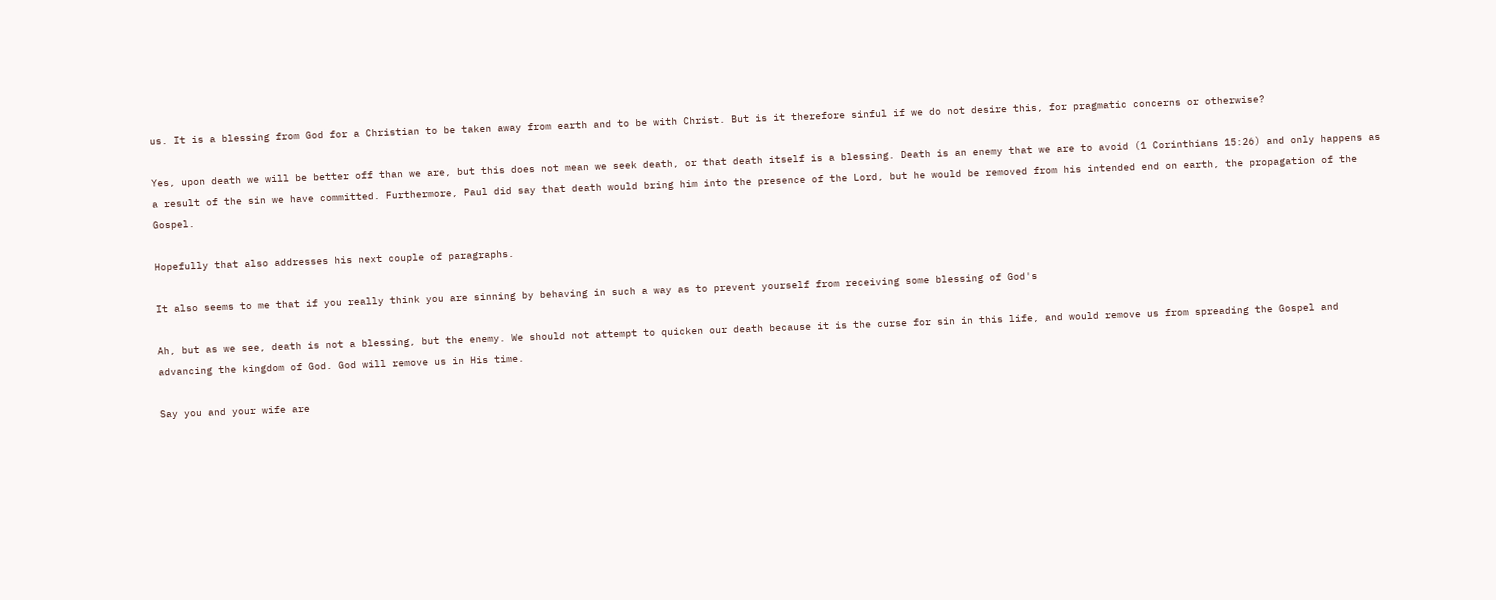us. It is a blessing from God for a Christian to be taken away from earth and to be with Christ. But is it therefore sinful if we do not desire this, for pragmatic concerns or otherwise?

Yes, upon death we will be better off than we are, but this does not mean we seek death, or that death itself is a blessing. Death is an enemy that we are to avoid (1 Corinthians 15:26) and only happens as a result of the sin we have committed. Furthermore, Paul did say that death would bring him into the presence of the Lord, but he would be removed from his intended end on earth, the propagation of the Gospel.

Hopefully that also addresses his next couple of paragraphs.

It also seems to me that if you really think you are sinning by behaving in such a way as to prevent yourself from receiving some blessing of God's

Ah, but as we see, death is not a blessing, but the enemy. We should not attempt to quicken our death because it is the curse for sin in this life, and would remove us from spreading the Gospel and advancing the kingdom of God. God will remove us in His time.

Say you and your wife are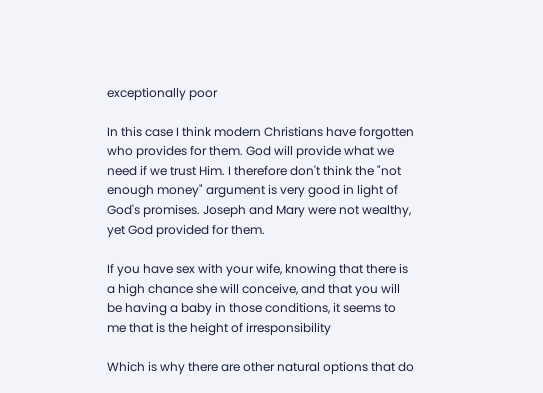exceptionally poor

In this case I think modern Christians have forgotten who provides for them. God will provide what we need if we trust Him. I therefore don't think the "not enough money" argument is very good in light of God's promises. Joseph and Mary were not wealthy, yet God provided for them.

If you have sex with your wife, knowing that there is a high chance she will conceive, and that you will be having a baby in those conditions, it seems to me that is the height of irresponsibility

Which is why there are other natural options that do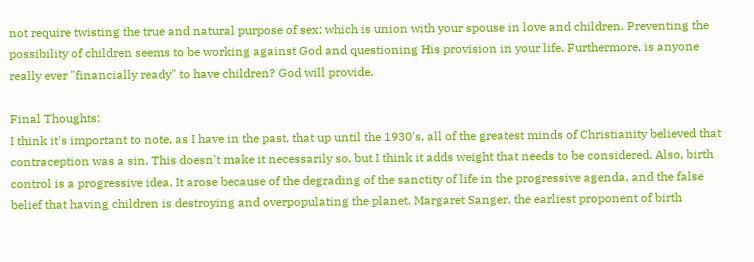not require twisting the true and natural purpose of sex; which is union with your spouse in love and children. Preventing the possibility of children seems to be working against God and questioning His provision in your life. Furthermore, is anyone really ever "financially ready" to have children? God will provide.

Final Thoughts:
I think it's important to note, as I have in the past, that up until the 1930's, all of the greatest minds of Christianity believed that contraception was a sin. This doesn't make it necessarily so, but I think it adds weight that needs to be considered. Also, birth control is a progressive idea. It arose because of the degrading of the sanctity of life in the progressive agenda, and the false belief that having children is destroying and overpopulating the planet. Margaret Sanger, the earliest proponent of birth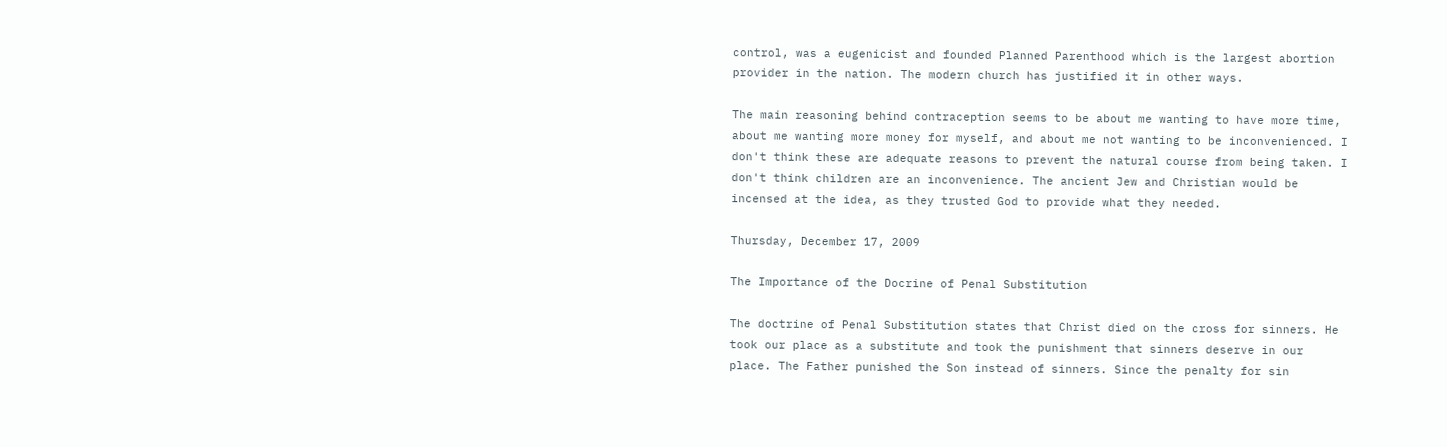control, was a eugenicist and founded Planned Parenthood which is the largest abortion provider in the nation. The modern church has justified it in other ways.

The main reasoning behind contraception seems to be about me wanting to have more time, about me wanting more money for myself, and about me not wanting to be inconvenienced. I don't think these are adequate reasons to prevent the natural course from being taken. I don't think children are an inconvenience. The ancient Jew and Christian would be incensed at the idea, as they trusted God to provide what they needed.

Thursday, December 17, 2009

The Importance of the Docrine of Penal Substitution

The doctrine of Penal Substitution states that Christ died on the cross for sinners. He took our place as a substitute and took the punishment that sinners deserve in our place. The Father punished the Son instead of sinners. Since the penalty for sin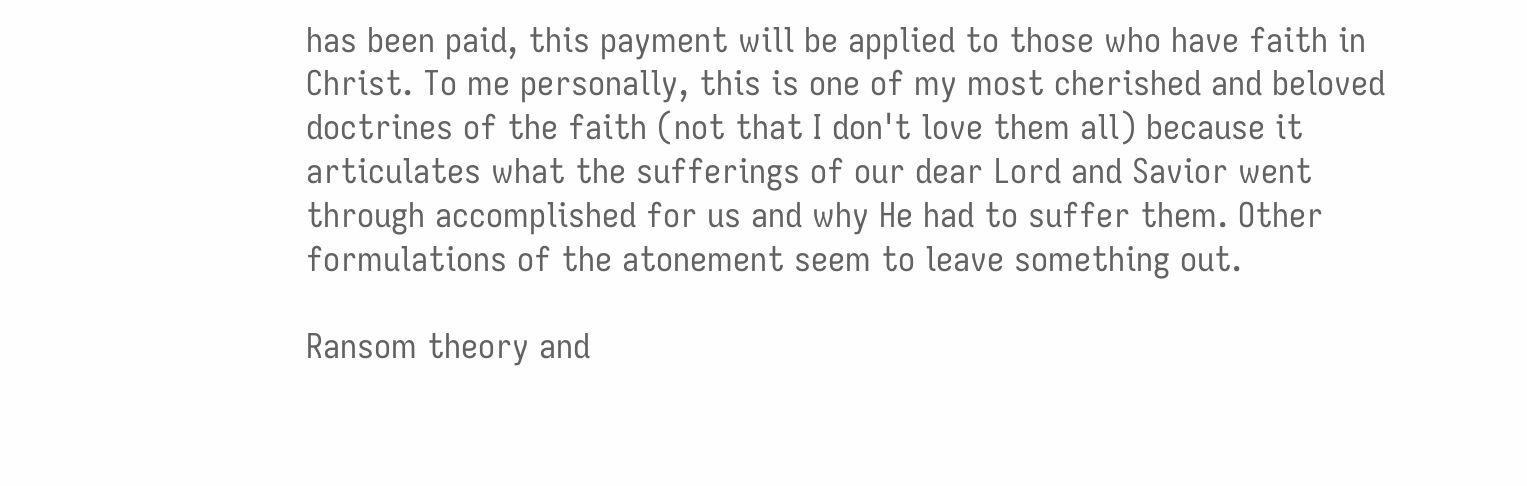has been paid, this payment will be applied to those who have faith in Christ. To me personally, this is one of my most cherished and beloved doctrines of the faith (not that I don't love them all) because it articulates what the sufferings of our dear Lord and Savior went through accomplished for us and why He had to suffer them. Other formulations of the atonement seem to leave something out.

Ransom theory and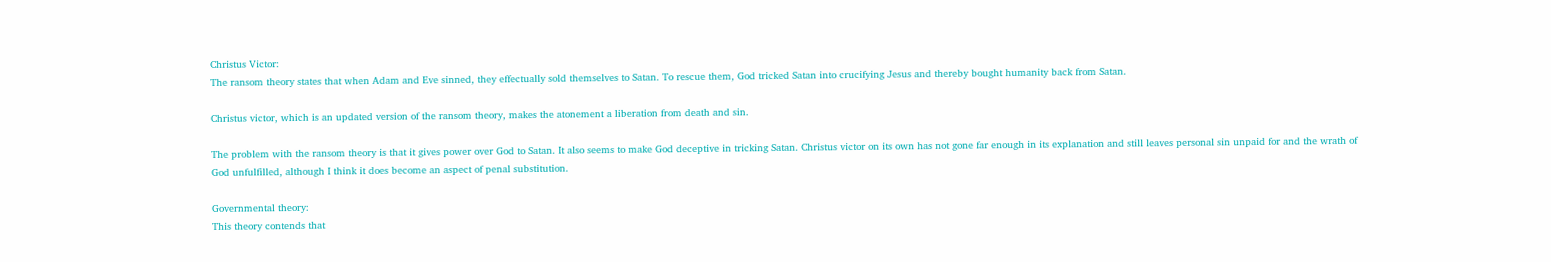Christus Victor:
The ransom theory states that when Adam and Eve sinned, they effectually sold themselves to Satan. To rescue them, God tricked Satan into crucifying Jesus and thereby bought humanity back from Satan.

Christus victor, which is an updated version of the ransom theory, makes the atonement a liberation from death and sin.

The problem with the ransom theory is that it gives power over God to Satan. It also seems to make God deceptive in tricking Satan. Christus victor on its own has not gone far enough in its explanation and still leaves personal sin unpaid for and the wrath of God unfulfilled, although I think it does become an aspect of penal substitution.

Governmental theory:
This theory contends that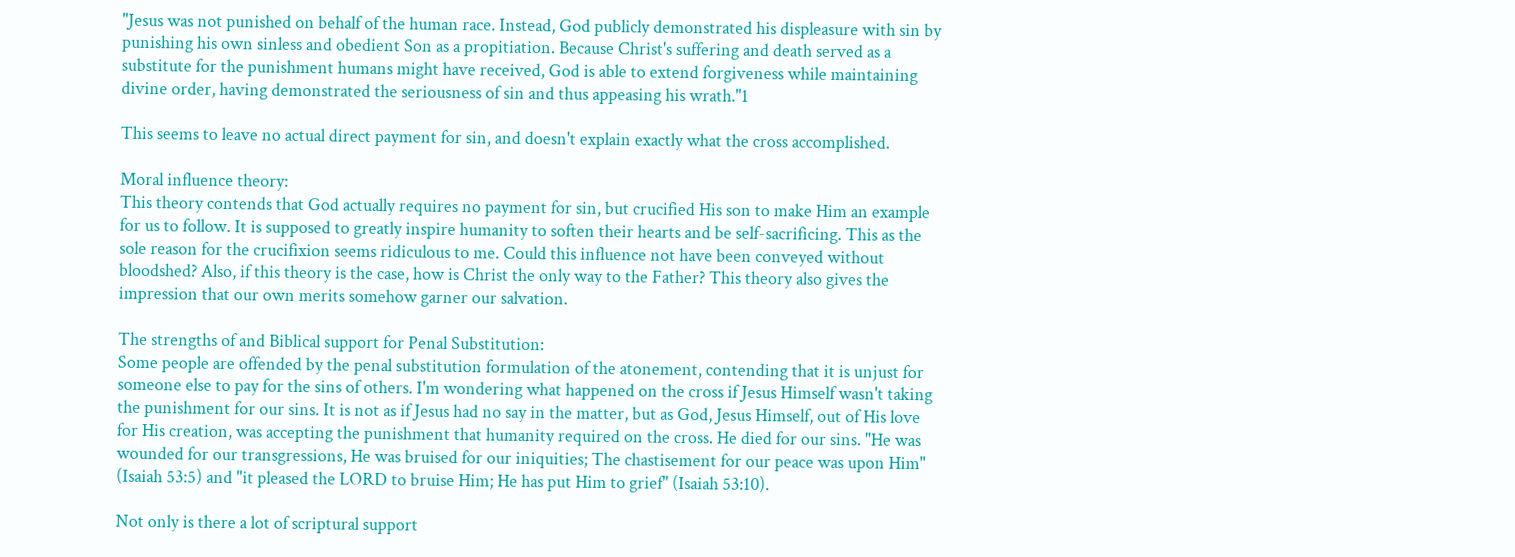"Jesus was not punished on behalf of the human race. Instead, God publicly demonstrated his displeasure with sin by punishing his own sinless and obedient Son as a propitiation. Because Christ's suffering and death served as a substitute for the punishment humans might have received, God is able to extend forgiveness while maintaining divine order, having demonstrated the seriousness of sin and thus appeasing his wrath."1

This seems to leave no actual direct payment for sin, and doesn't explain exactly what the cross accomplished.

Moral influence theory:
This theory contends that God actually requires no payment for sin, but crucified His son to make Him an example for us to follow. It is supposed to greatly inspire humanity to soften their hearts and be self-sacrificing. This as the sole reason for the crucifixion seems ridiculous to me. Could this influence not have been conveyed without bloodshed? Also, if this theory is the case, how is Christ the only way to the Father? This theory also gives the impression that our own merits somehow garner our salvation.

The strengths of and Biblical support for Penal Substitution:
Some people are offended by the penal substitution formulation of the atonement, contending that it is unjust for someone else to pay for the sins of others. I'm wondering what happened on the cross if Jesus Himself wasn't taking the punishment for our sins. It is not as if Jesus had no say in the matter, but as God, Jesus Himself, out of His love for His creation, was accepting the punishment that humanity required on the cross. He died for our sins. "He was wounded for our transgressions, He was bruised for our iniquities; The chastisement for our peace was upon Him" (Isaiah 53:5) and "it pleased the LORD to bruise Him; He has put Him to grief" (Isaiah 53:10).

Not only is there a lot of scriptural support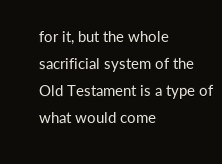for it, but the whole sacrificial system of the Old Testament is a type of what would come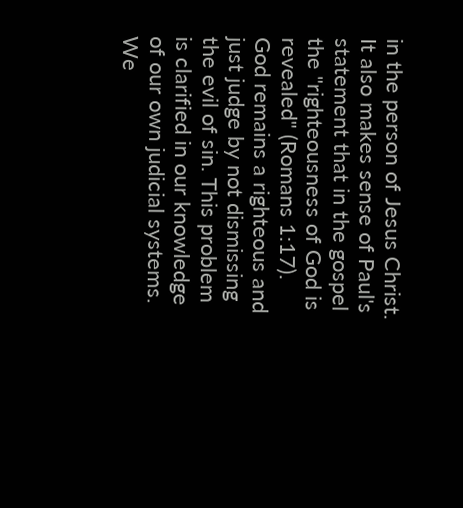in the person of Jesus Christ. It also makes sense of Paul's statement that in the gospel the "righteousness of God is revealed" (Romans 1:17). God remains a righteous and just judge by not dismissing the evil of sin. This problem is clarified in our knowledge of our own judicial systems. We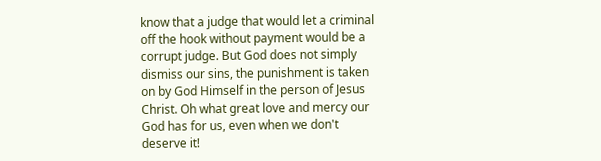know that a judge that would let a criminal off the hook without payment would be a corrupt judge. But God does not simply dismiss our sins, the punishment is taken on by God Himself in the person of Jesus Christ. Oh what great love and mercy our God has for us, even when we don't deserve it!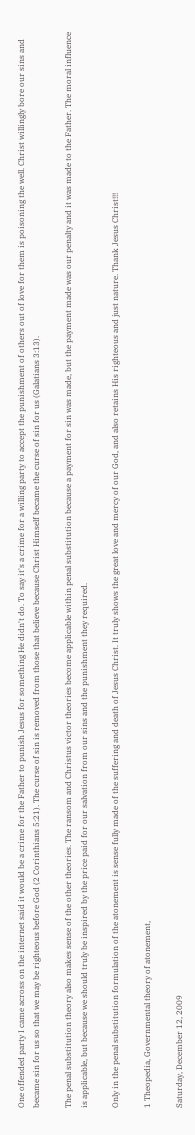One offended party I came across on the internet said it would be a crime for the Father to punish Jesus for something He didn't do. To say it's a crime for a willing party to accept the punishment of others out of love for them is poisoning the well. Christ willingly bore our sins and became sin for us so that we may be righteous before God (2 Corinthians 5:21). The curse of sin is removed from those that believe because Christ Himself became the curse of sin for us (Galatians 3:13).

The penal substitution theory also makes sense of the other theories. The ransom and Christus victor theories become applicable within penal substitution because a payment for sin was made, but the payment made was our penalty and it was made to the Father. The moral influence is applicable, but because we should truly be inspired by the price paid for our salvation from our sins and the punishment they required.

Only in the penal substitution formulation of the atonement is sense fully made of the suffering and death of Jesus Christ. It truly shows the great love and mercy of our God, and also retains His righteous and just nature. Thank Jesus Christ!!!

1 Theopedia, Governmental theory of atonement,

Saturday, December 12, 2009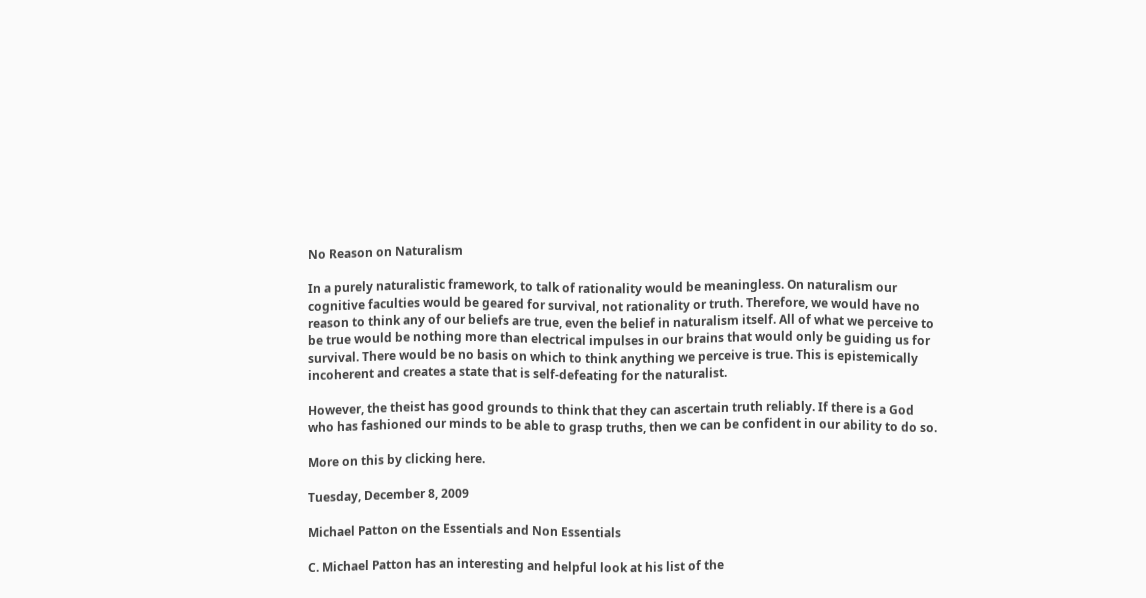No Reason on Naturalism

In a purely naturalistic framework, to talk of rationality would be meaningless. On naturalism our cognitive faculties would be geared for survival, not rationality or truth. Therefore, we would have no reason to think any of our beliefs are true, even the belief in naturalism itself. All of what we perceive to be true would be nothing more than electrical impulses in our brains that would only be guiding us for survival. There would be no basis on which to think anything we perceive is true. This is epistemically incoherent and creates a state that is self-defeating for the naturalist.

However, the theist has good grounds to think that they can ascertain truth reliably. If there is a God who has fashioned our minds to be able to grasp truths, then we can be confident in our ability to do so.

More on this by clicking here.

Tuesday, December 8, 2009

Michael Patton on the Essentials and Non Essentials

C. Michael Patton has an interesting and helpful look at his list of the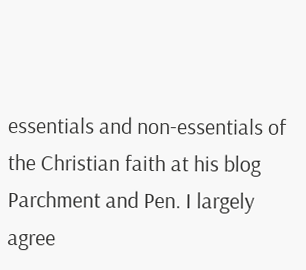essentials and non-essentials of the Christian faith at his blog Parchment and Pen. I largely agree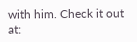with him. Check it out at: